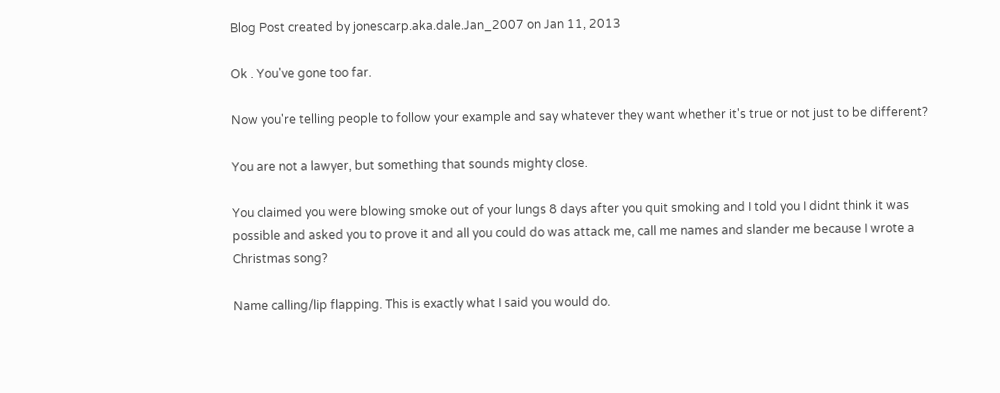Blog Post created by jonescarp.aka.dale.Jan_2007 on Jan 11, 2013

Ok . You've gone too far.

Now you're telling people to follow your example and say whatever they want whether it's true or not just to be different?

You are not a lawyer, but something that sounds mighty close.

You claimed you were blowing smoke out of your lungs 8 days after you quit smoking and I told you I didnt think it was possible and asked you to prove it and all you could do was attack me, call me names and slander me because I wrote a Christmas song?

Name calling/lip flapping. This is exactly what I said you would do.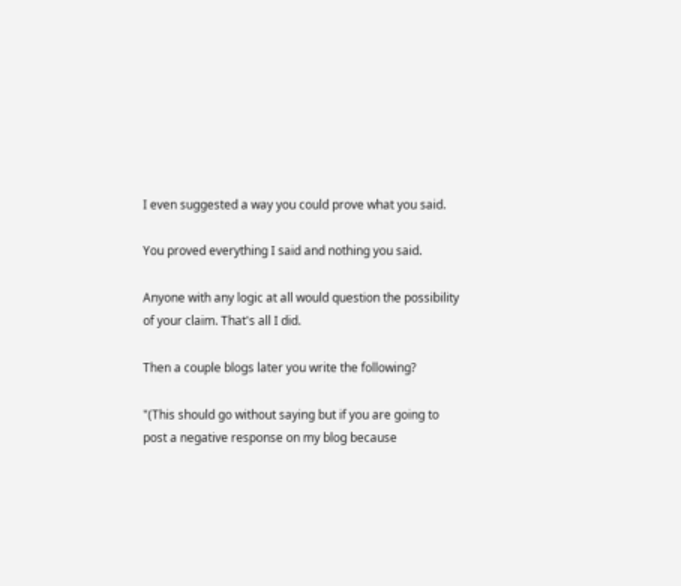I even suggested a way you could prove what you said.

You proved everything I said and nothing you said.

Anyone with any logic at all would question the possibility of your claim. That's all I did.

Then a couple blogs later you write the following?

"(This should go without saying but if you are going to post a negative response on my blog because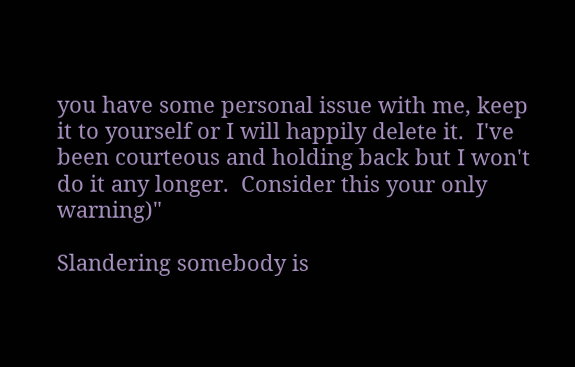you have some personal issue with me, keep it to yourself or I will happily delete it.  I've been courteous and holding back but I won't do it any longer.  Consider this your only warning)"

Slandering somebody is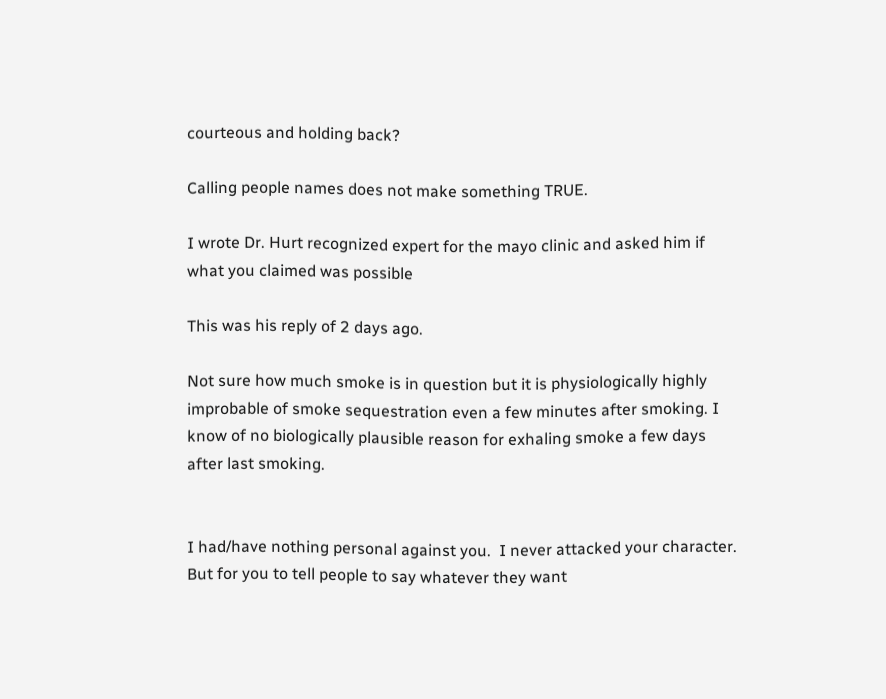courteous and holding back?

Calling people names does not make something TRUE.

I wrote Dr. Hurt recognized expert for the mayo clinic and asked him if what you claimed was possible

This was his reply of 2 days ago.

Not sure how much smoke is in question but it is physiologically highly improbable of smoke sequestration even a few minutes after smoking. I know of no biologically plausible reason for exhaling smoke a few days after last smoking.


I had/have nothing personal against you.  I never attacked your character. But for you to tell people to say whatever they want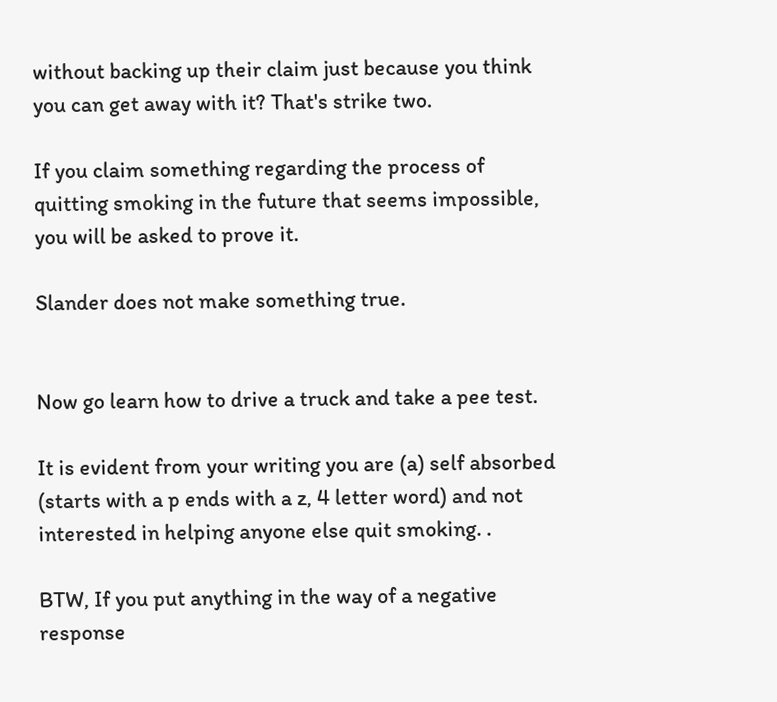without backing up their claim just because you think you can get away with it? That's strike two.

If you claim something regarding the process of quitting smoking in the future that seems impossible, you will be asked to prove it.

Slander does not make something true.


Now go learn how to drive a truck and take a pee test.

It is evident from your writing you are (a) self absorbed (starts with a p ends with a z, 4 letter word) and not interested in helping anyone else quit smoking. .

BTW, If you put anything in the way of a negative response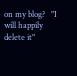on my blog?   "I will happily delete it"